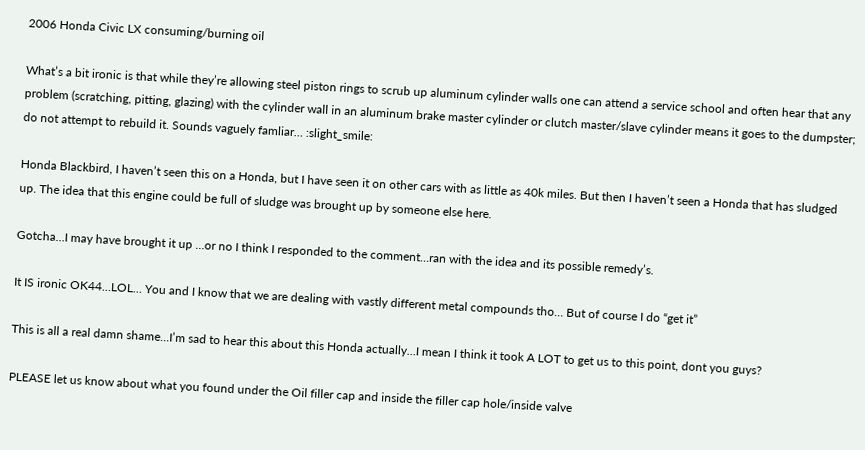2006 Honda Civic LX consuming/burning oil

What’s a bit ironic is that while they’re allowing steel piston rings to scrub up aluminum cylinder walls one can attend a service school and often hear that any problem (scratching, pitting, glazing) with the cylinder wall in an aluminum brake master cylinder or clutch master/slave cylinder means it goes to the dumpster; do not attempt to rebuild it. Sounds vaguely famliar… :slight_smile:

Honda Blackbird, I haven’t seen this on a Honda, but I have seen it on other cars with as little as 40k miles. But then I haven’t seen a Honda that has sludged up. The idea that this engine could be full of sludge was brought up by someone else here.

Gotcha…I may have brought it up …or no I think I responded to the comment…ran with the idea and its possible remedy’s.

It IS ironic OK44…LOL… You and I know that we are dealing with vastly different metal compounds tho… But of course I do “get it”

This is all a real damn shame…I’m sad to hear this about this Honda actually…I mean I think it took A LOT to get us to this point, dont you guys?

PLEASE let us know about what you found under the Oil filler cap and inside the filler cap hole/inside valve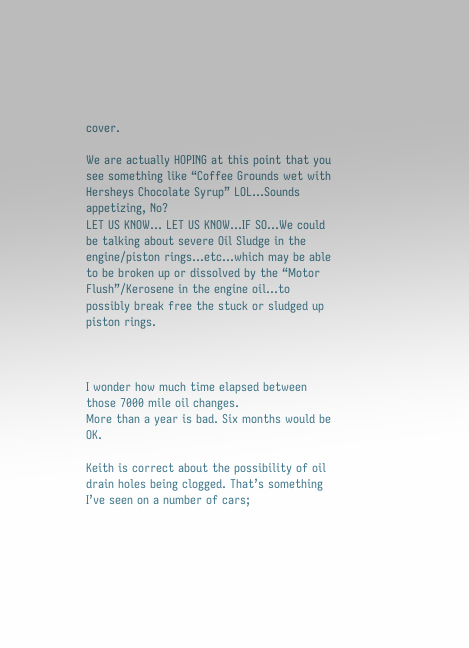cover.

We are actually HOPING at this point that you see something like “Coffee Grounds wet with Hersheys Chocolate Syrup” LOL…Sounds appetizing, No?
LET US KNOW… LET US KNOW…IF SO…We could be talking about severe Oil Sludge in the engine/piston rings…etc…which may be able to be broken up or dissolved by the “Motor Flush”/Kerosene in the engine oil…to possibly break free the stuck or sludged up piston rings.



I wonder how much time elapsed between those 7000 mile oil changes.
More than a year is bad. Six months would be OK.

Keith is correct about the possibility of oil drain holes being clogged. That’s something I’ve seen on a number of cars;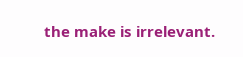the make is irrelevant.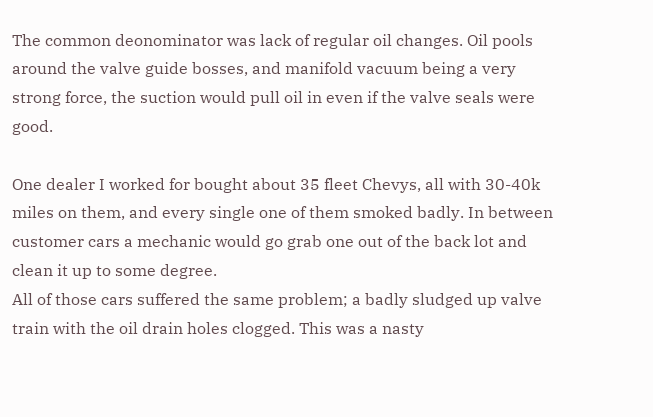The common deonominator was lack of regular oil changes. Oil pools around the valve guide bosses, and manifold vacuum being a very strong force, the suction would pull oil in even if the valve seals were good.

One dealer I worked for bought about 35 fleet Chevys, all with 30-40k miles on them, and every single one of them smoked badly. In between customer cars a mechanic would go grab one out of the back lot and clean it up to some degree.
All of those cars suffered the same problem; a badly sludged up valve train with the oil drain holes clogged. This was a nasty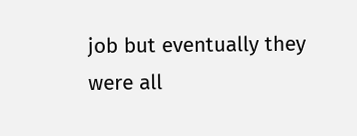job but eventually they were all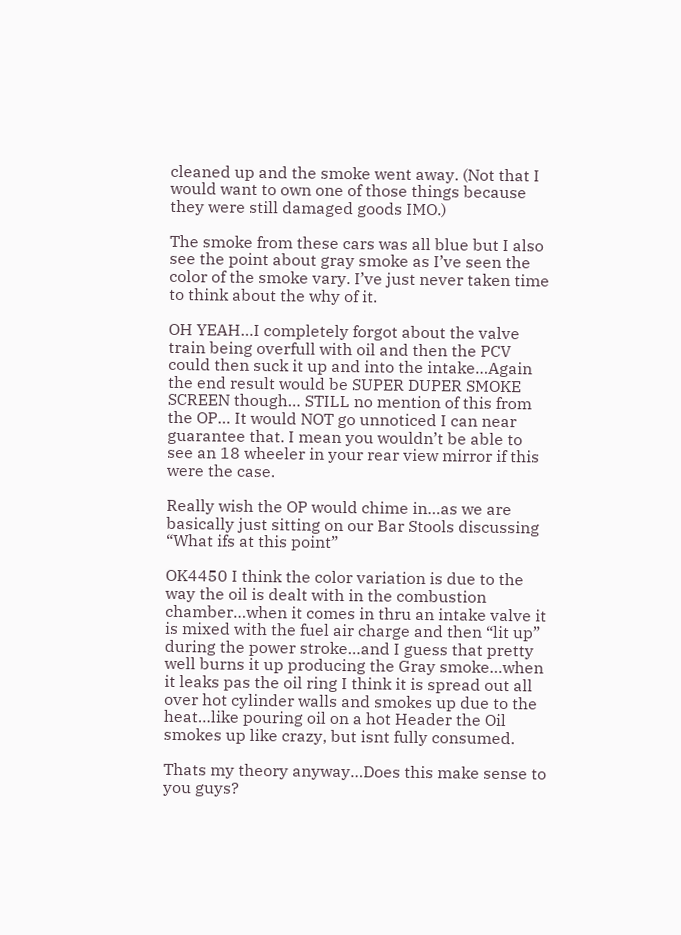cleaned up and the smoke went away. (Not that I would want to own one of those things because they were still damaged goods IMO.)

The smoke from these cars was all blue but I also see the point about gray smoke as I’ve seen the color of the smoke vary. I’ve just never taken time to think about the why of it.

OH YEAH…I completely forgot about the valve train being overfull with oil and then the PCV could then suck it up and into the intake…Again the end result would be SUPER DUPER SMOKE SCREEN though… STILL no mention of this from the OP… It would NOT go unnoticed I can near guarantee that. I mean you wouldn’t be able to see an 18 wheeler in your rear view mirror if this were the case.

Really wish the OP would chime in…as we are basically just sitting on our Bar Stools discussing “What ifs at this point”

OK4450 I think the color variation is due to the way the oil is dealt with in the combustion chamber…when it comes in thru an intake valve it is mixed with the fuel air charge and then “lit up” during the power stroke…and I guess that pretty well burns it up producing the Gray smoke…when it leaks pas the oil ring I think it is spread out all over hot cylinder walls and smokes up due to the heat…like pouring oil on a hot Header the Oil smokes up like crazy, but isnt fully consumed.

Thats my theory anyway…Does this make sense to you guys?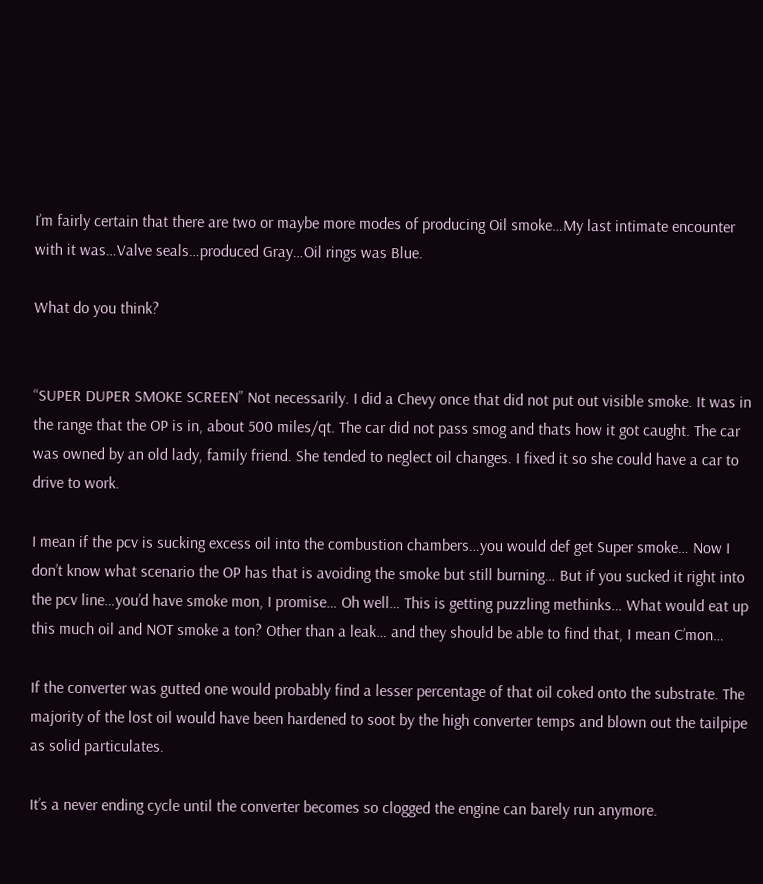I’m fairly certain that there are two or maybe more modes of producing Oil smoke…My last intimate encounter with it was…Valve seals…produced Gray…Oil rings was Blue.

What do you think?


“SUPER DUPER SMOKE SCREEN” Not necessarily. I did a Chevy once that did not put out visible smoke. It was in the range that the OP is in, about 500 miles/qt. The car did not pass smog and thats how it got caught. The car was owned by an old lady, family friend. She tended to neglect oil changes. I fixed it so she could have a car to drive to work.

I mean if the pcv is sucking excess oil into the combustion chambers…you would def get Super smoke… Now I don’t know what scenario the OP has that is avoiding the smoke but still burning… But if you sucked it right into the pcv line…you’d have smoke mon, I promise… Oh well… This is getting puzzling methinks… What would eat up this much oil and NOT smoke a ton? Other than a leak… and they should be able to find that, I mean C’mon…

If the converter was gutted one would probably find a lesser percentage of that oil coked onto the substrate. The majority of the lost oil would have been hardened to soot by the high converter temps and blown out the tailpipe as solid particulates.

It’s a never ending cycle until the converter becomes so clogged the engine can barely run anymore.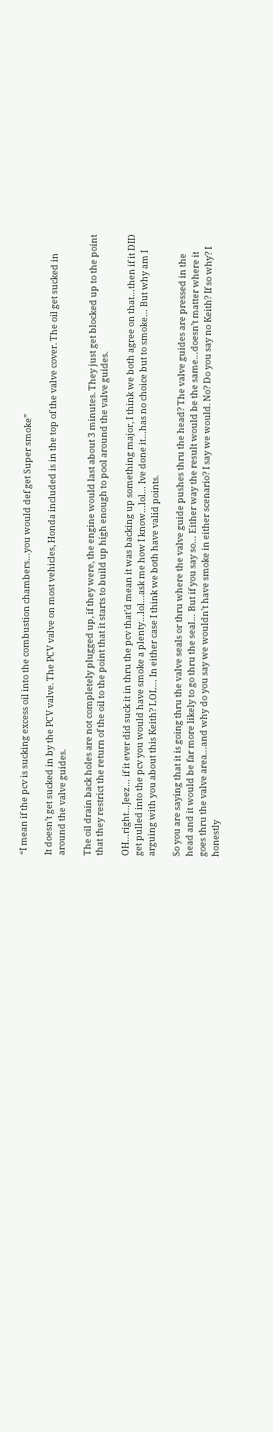“I mean if the pcv is sucking excess oil into the combustion chambers…you would def get Super smoke”

It doesn’t get sucked in by the PCV valve. The PCV valve on most vehicles, Honda included is in the top of the valve cover. The oil get sucked in around the valve guides.

The oil drain back holes are not completely plugged up, if they were, the engine would last about 3 minutes. They just get blocked up to the point that they restrict the return of the oil to the point that it starts to build up high enough to pool around the valve guides.

OH…right…Jeez… if it ever did suck it in thru the pcv that’d mean it was backing up something major, I think we both agree on that…then if it DID get pulled into the pcv you would have smoke a plenty…lol…ask me how I know…lol… Ive done it…has no choice but to smoke… But why am I arguing with you about this Keith? LOL… In either case I think we both have valid points.

So you are saying that it is going thru the valve seals or thru where the valve guide pushes thru the head? The valve guides are pressed in the head and it would be far more likely to go thru the seal… But if you say so… Either way the result would be the same…doesn’t matter where it goes thru the valve area…and why do you say we wouldn’t have smoke in either scenario? I say we would. No? Do you say no Keith? If so why? I honestly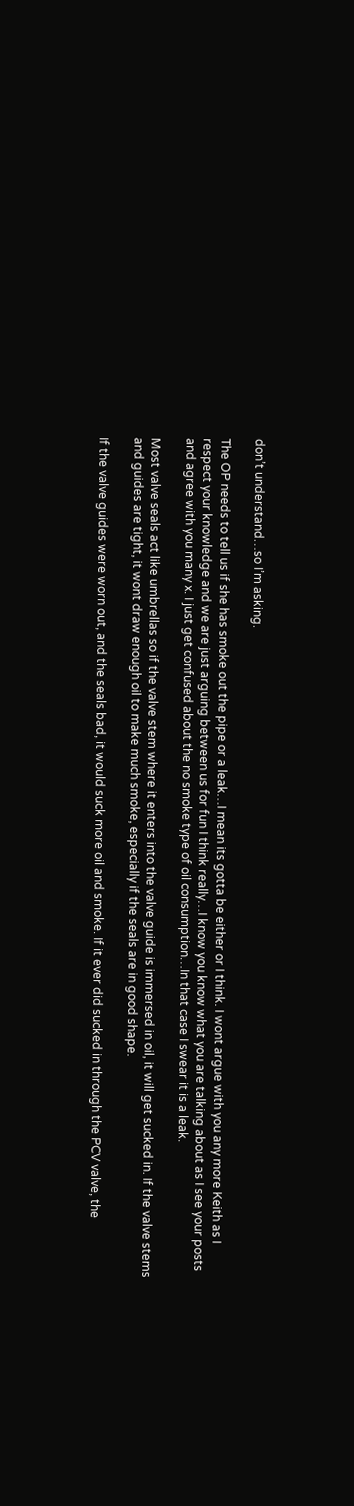don’t understand…so I’m asking.

The OP needs to tell us if she has smoke out the pipe or a leak…I mean its gotta be either or I think. I wont argue with you any more Keith as I respect your knowledge and we are just arguing between us for fun I think really…I know you know what you are talking about as I see your posts and agree with you many x. I just get confused about the no smoke type of oil consumption…In that case I swear it is a leak.

Most valve seals act like umbrellas so if the valve stem where it enters into the valve guide is immersed in oil, it will get sucked in. If the valve stems and guides are tight, it wont draw enough oil to make much smoke, especially if the seals are in good shape.

If the valve guides were worn out, and the seals bad, it would suck more oil and smoke. If it ever did sucked in through the PCV valve, the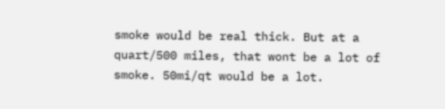smoke would be real thick. But at a quart/500 miles, that wont be a lot of smoke. 50mi/qt would be a lot.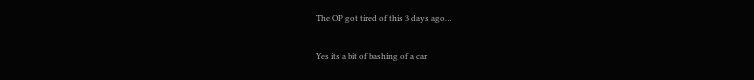The OP got tired of this 3 days ago…

Yes its a bit of bashing of a car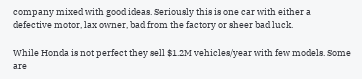company mixed with good ideas. Seriously this is one car with either a defective motor, lax owner, bad from the factory or sheer bad luck.

While Honda is not perfect they sell $1.2M vehicles/year with few models. Some are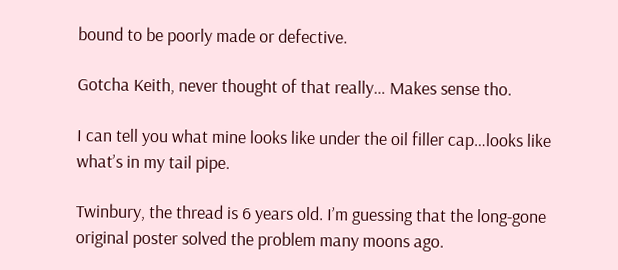bound to be poorly made or defective.

Gotcha Keith, never thought of that really… Makes sense tho.

I can tell you what mine looks like under the oil filler cap…looks like what’s in my tail pipe.

Twinbury, the thread is 6 years old. I’m guessing that the long-gone original poster solved the problem many moons ago.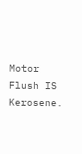Motor Flush IS Kerosene.